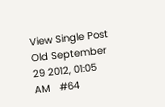View Single Post
Old September 29 2012, 01:05 AM   #64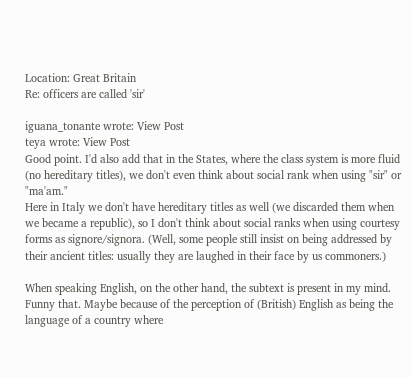Location: Great Britain
Re: officers are called 'sir'

iguana_tonante wrote: View Post
teya wrote: View Post
Good point. I'd also add that in the States, where the class system is more fluid (no hereditary titles), we don't even think about social rank when using "sir" or "ma'am."
Here in Italy we don't have hereditary titles as well (we discarded them when we became a republic), so I don't think about social ranks when using courtesy forms as signore/signora. (Well, some people still insist on being addressed by their ancient titles: usually they are laughed in their face by us commoners.)

When speaking English, on the other hand, the subtext is present in my mind. Funny that. Maybe because of the perception of (British) English as being the language of a country where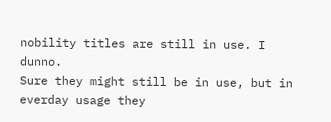nobility titles are still in use. I dunno.
Sure they might still be in use, but in everday usage they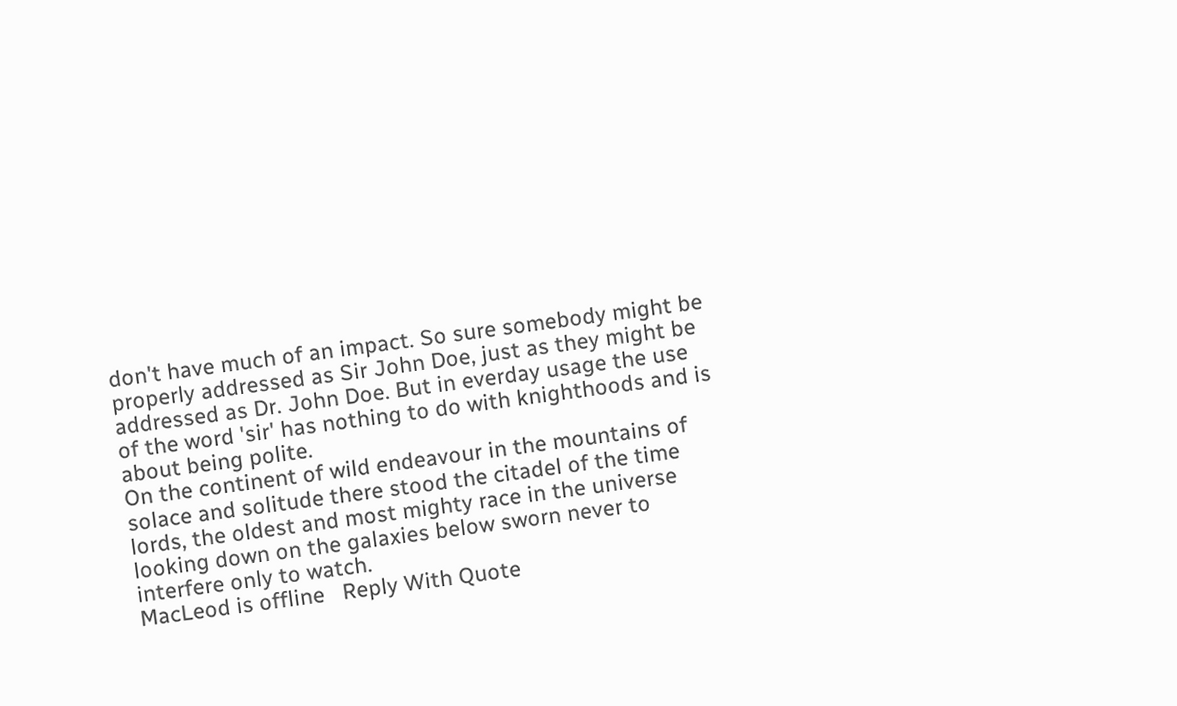don't have much of an impact. So sure somebody might be properly addressed as Sir John Doe, just as they might be addressed as Dr. John Doe. But in everday usage the use of the word 'sir' has nothing to do with knighthoods and is about being polite.
On the continent of wild endeavour in the mountains of solace and solitude there stood the citadel of the time lords, the oldest and most mighty race in the universe looking down on the galaxies below sworn never to interfere only to watch.
MacLeod is offline   Reply With Quote